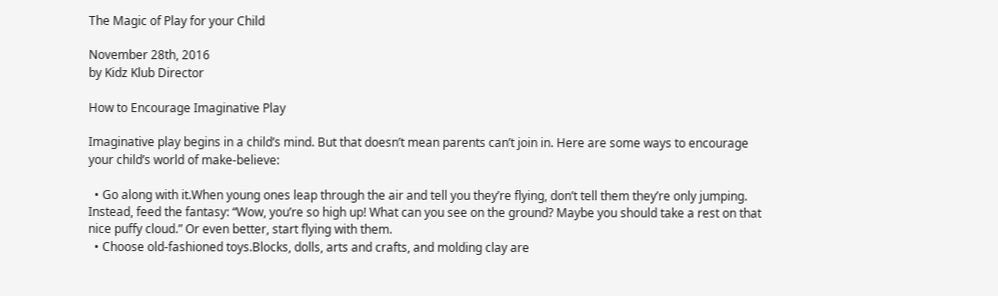The Magic of Play for your Child

November 28th, 2016
by Kidz Klub Director

How to Encourage Imaginative Play

Imaginative play begins in a child’s mind. But that doesn’t mean parents can’t join in. Here are some ways to encourage your child’s world of make-believe:

  • Go along with it.When young ones leap through the air and tell you they’re flying, don’t tell them they’re only jumping. Instead, feed the fantasy: “Wow, you’re so high up! What can you see on the ground? Maybe you should take a rest on that nice puffy cloud.” Or even better, start flying with them.
  • Choose old-fashioned toys.Blocks, dolls, arts and crafts, and molding clay are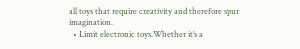all toys that require creativity and therefore spur imagination.
  • Limit electronic toys.Whether it’s a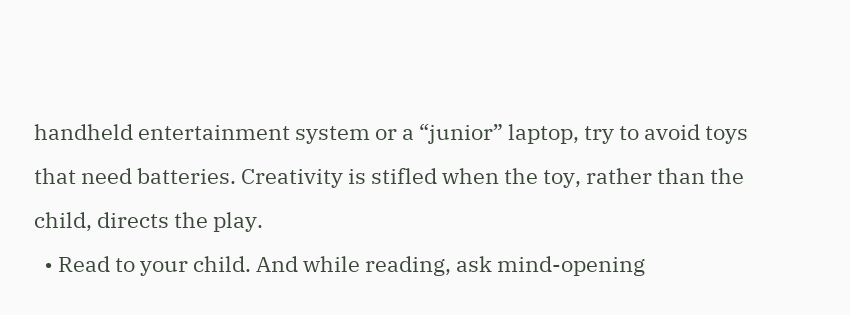handheld entertainment system or a “junior” laptop, try to avoid toys that need batteries. Creativity is stifled when the toy, rather than the child, directs the play.
  • Read to your child. And while reading, ask mind-opening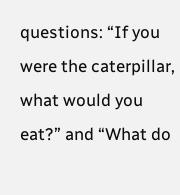questions: “If you were the caterpillar, what would you eat?” and “What do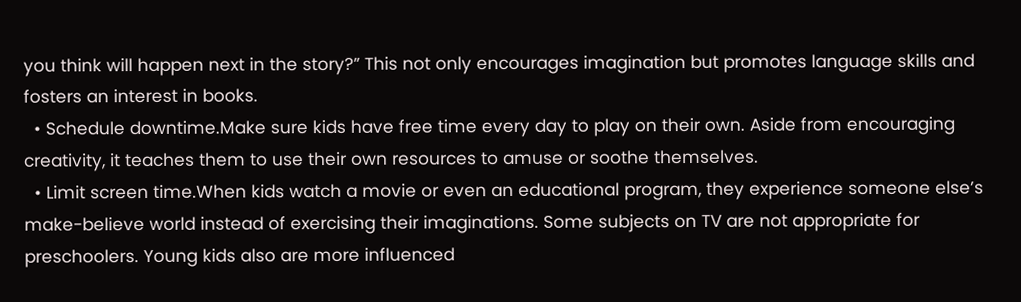you think will happen next in the story?” This not only encourages imagination but promotes language skills and fosters an interest in books.
  • Schedule downtime.Make sure kids have free time every day to play on their own. Aside from encouraging creativity, it teaches them to use their own resources to amuse or soothe themselves.
  • Limit screen time.When kids watch a movie or even an educational program, they experience someone else’s make-believe world instead of exercising their imaginations. Some subjects on TV are not appropriate for preschoolers. Young kids also are more influenced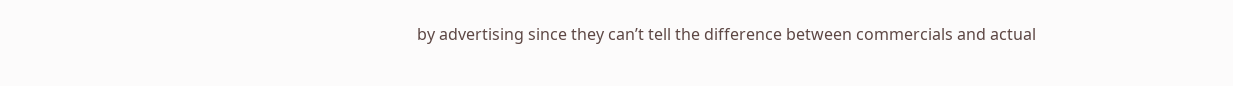by advertising since they can’t tell the difference between commercials and actual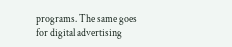programs. The same goes for digital advertising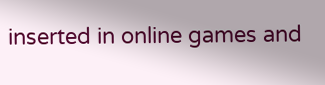inserted in online games and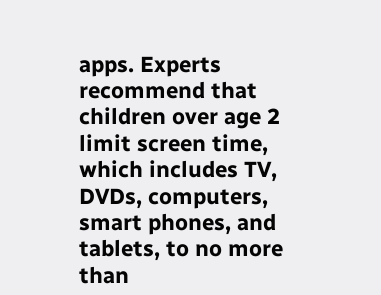apps. Experts recommend that children over age 2 limit screen time, which includes TV, DVDs, computers, smart phones, and tablets, to no more than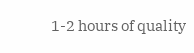1-2 hours of quality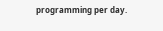programming per day.